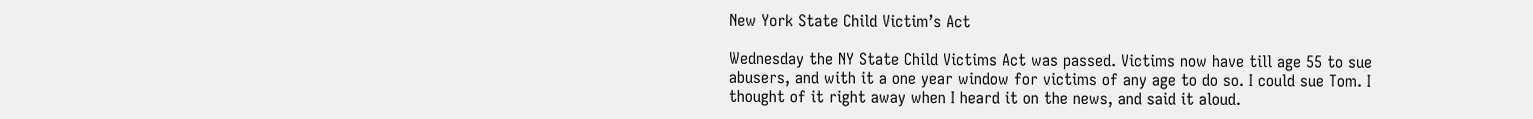New York State Child Victim’s Act

Wednesday the NY State Child Victims Act was passed. Victims now have till age 55 to sue abusers, and with it a one year window for victims of any age to do so. I could sue Tom. I thought of it right away when I heard it on the news, and said it aloud.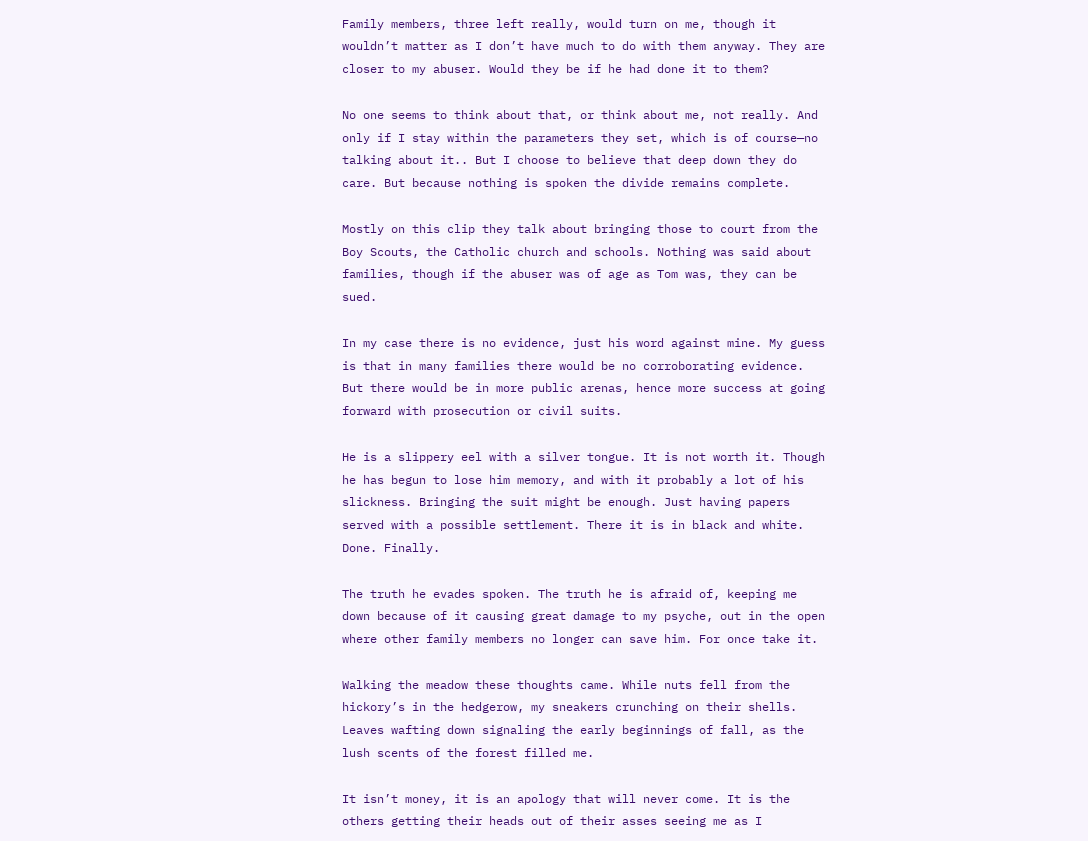Family members, three left really, would turn on me, though it wouldn’t matter as I don’t have much to do with them anyway. They are closer to my abuser. Would they be if he had done it to them?

No one seems to think about that, or think about me, not really. And only if I stay within the parameters they set, which is of course—no talking about it.. But I choose to believe that deep down they do care. But because nothing is spoken the divide remains complete.

Mostly on this clip they talk about bringing those to court from the Boy Scouts, the Catholic church and schools. Nothing was said about families, though if the abuser was of age as Tom was, they can be sued.

In my case there is no evidence, just his word against mine. My guess is that in many families there would be no corroborating evidence. But there would be in more public arenas, hence more success at going forward with prosecution or civil suits.

He is a slippery eel with a silver tongue. It is not worth it. Though he has begun to lose him memory, and with it probably a lot of his slickness. Bringing the suit might be enough. Just having papers served with a possible settlement. There it is in black and white. Done. Finally.

The truth he evades spoken. The truth he is afraid of, keeping me down because of it causing great damage to my psyche, out in the open where other family members no longer can save him. For once take it.

Walking the meadow these thoughts came. While nuts fell from the hickory’s in the hedgerow, my sneakers crunching on their shells. Leaves wafting down signaling the early beginnings of fall, as the lush scents of the forest filled me.

It isn’t money, it is an apology that will never come. It is the others getting their heads out of their asses seeing me as I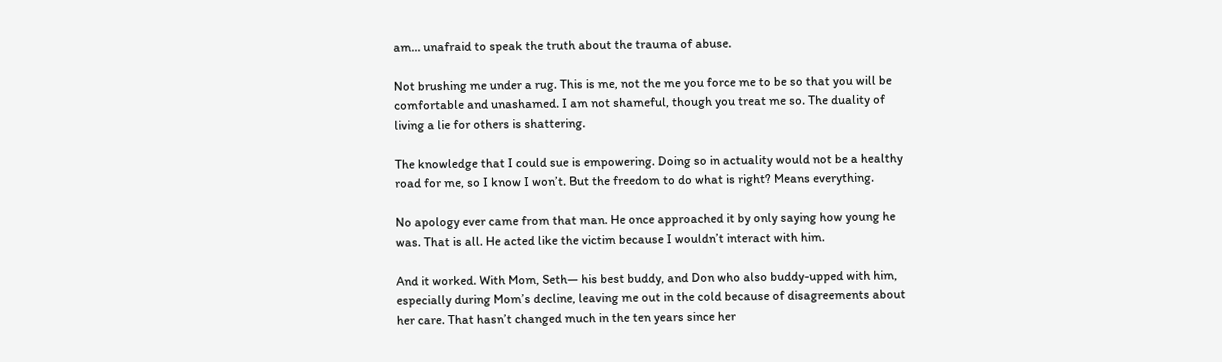am… unafraid to speak the truth about the trauma of abuse.

Not brushing me under a rug. This is me, not the me you force me to be so that you will be comfortable and unashamed. I am not shameful, though you treat me so. The duality of living a lie for others is shattering.

The knowledge that I could sue is empowering. Doing so in actuality would not be a healthy road for me, so I know I won’t. But the freedom to do what is right? Means everything.

No apology ever came from that man. He once approached it by only saying how young he was. That is all. He acted like the victim because I wouldn’t interact with him.

And it worked. With Mom, Seth— his best buddy, and Don who also buddy-upped with him, especially during Mom’s decline, leaving me out in the cold because of disagreements about her care. That hasn’t changed much in the ten years since her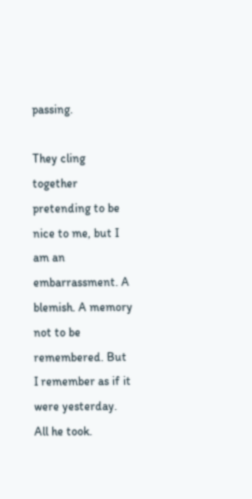passing.

They cling together pretending to be nice to me, but I am an embarrassment. A blemish. A memory not to be remembered. But I remember as if it were yesterday. All he took.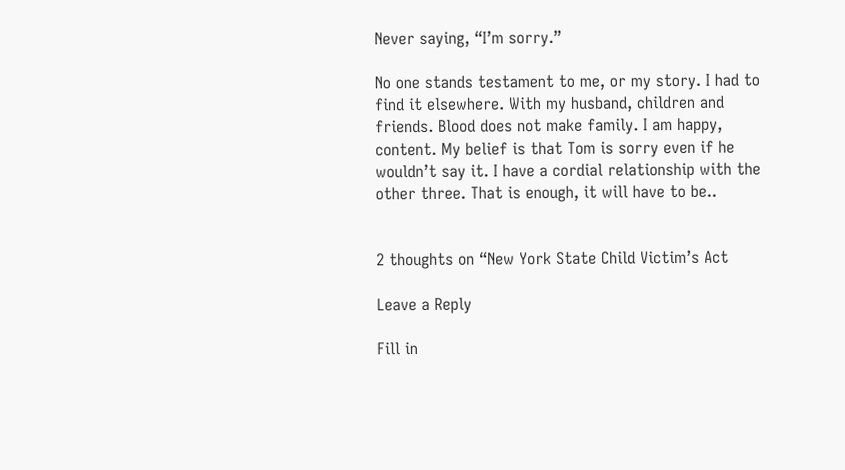Never saying, “I’m sorry.”

No one stands testament to me, or my story. I had to find it elsewhere. With my husband, children and friends. Blood does not make family. I am happy, content. My belief is that Tom is sorry even if he wouldn’t say it. I have a cordial relationship with the other three. That is enough, it will have to be..


2 thoughts on “New York State Child Victim’s Act

Leave a Reply

Fill in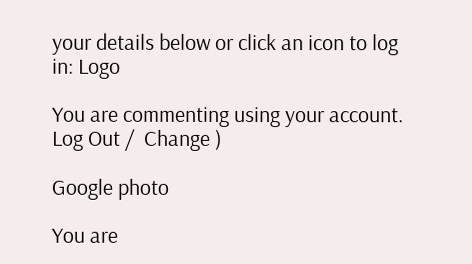your details below or click an icon to log in: Logo

You are commenting using your account. Log Out /  Change )

Google photo

You are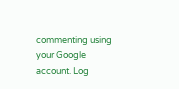commenting using your Google account. Log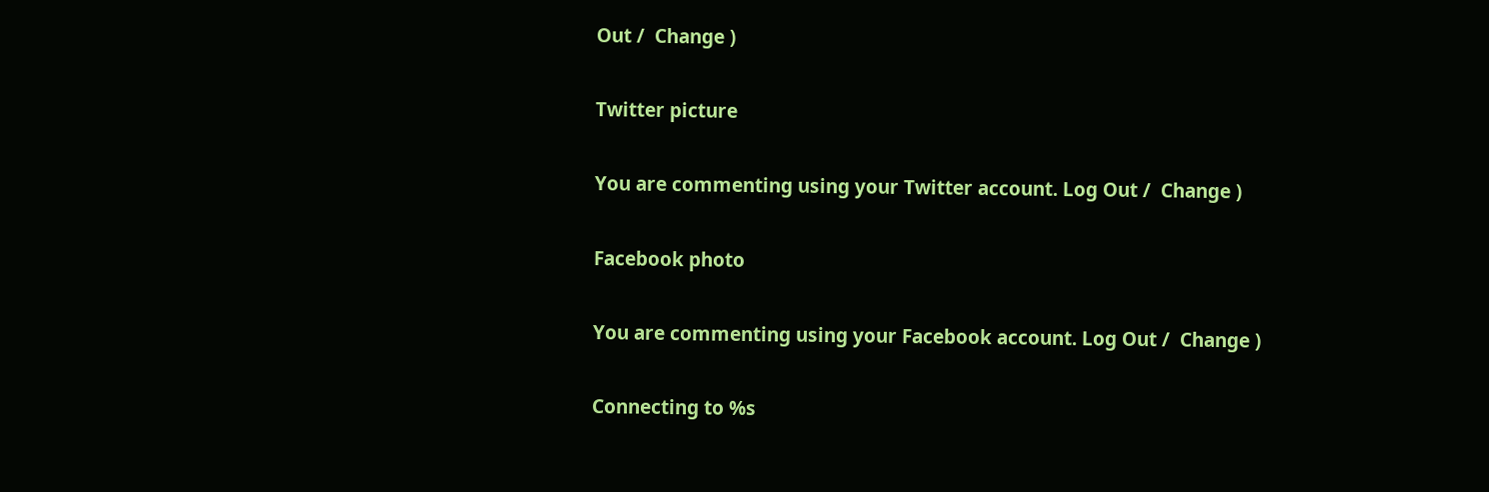Out /  Change )

Twitter picture

You are commenting using your Twitter account. Log Out /  Change )

Facebook photo

You are commenting using your Facebook account. Log Out /  Change )

Connecting to %s